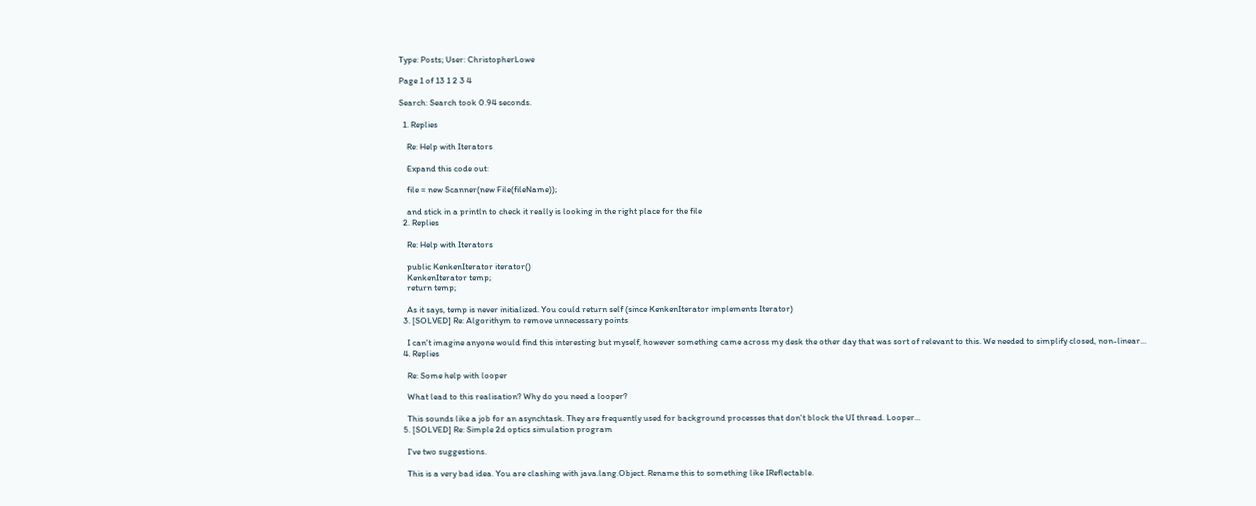Type: Posts; User: ChristopherLowe

Page 1 of 13 1 2 3 4

Search: Search took 0.94 seconds.

  1. Replies

    Re: Help with Iterators

    Expand this code out:

    file = new Scanner(new File(fileName));

    and stick in a println to check it really is looking in the right place for the file
  2. Replies

    Re: Help with Iterators

    public KenkenIterator iterator()
    KenkenIterator temp;
    return temp;

    As it says, temp is never initialized. You could return self (since KenkenIterator implements Iterator)
  3. [SOLVED] Re: Algorithym to remove unnecessary points

    I can't imagine anyone would find this interesting but myself, however something came across my desk the other day that was sort of relevant to this. We needed to simplify closed, non-linear...
  4. Replies

    Re: Some help with looper

    What lead to this realisation? Why do you need a looper?

    This sounds like a job for an asynchtask. They are frequently used for background processes that don't block the UI thread. Looper...
  5. [SOLVED] Re: Simple 2d optics simulation program

    I've two suggestions.

    This is a very bad idea. You are clashing with java.lang.Object. Rename this to something like IReflectable.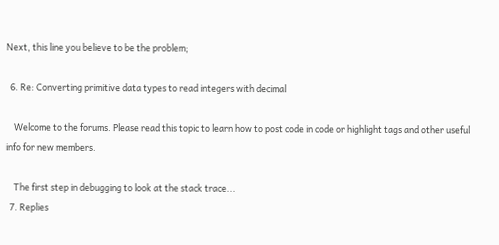Next, this line you believe to be the problem;

  6. Re: Converting primitive data types to read integers with decimal

    Welcome to the forums. Please read this topic to learn how to post code in code or highlight tags and other useful info for new members.

    The first step in debugging to look at the stack trace...
  7. Replies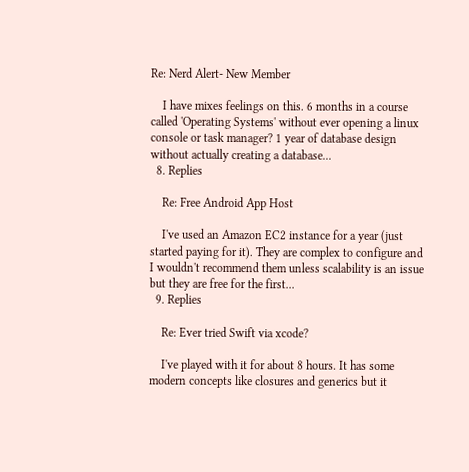Re: Nerd Alert- New Member

    I have mixes feelings on this. 6 months in a course called 'Operating Systems' without ever opening a linux console or task manager? 1 year of database design without actually creating a database...
  8. Replies

    Re: Free Android App Host

    I've used an Amazon EC2 instance for a year (just started paying for it). They are complex to configure and I wouldn't recommend them unless scalability is an issue but they are free for the first...
  9. Replies

    Re: Ever tried Swift via xcode?

    I've played with it for about 8 hours. It has some modern concepts like closures and generics but it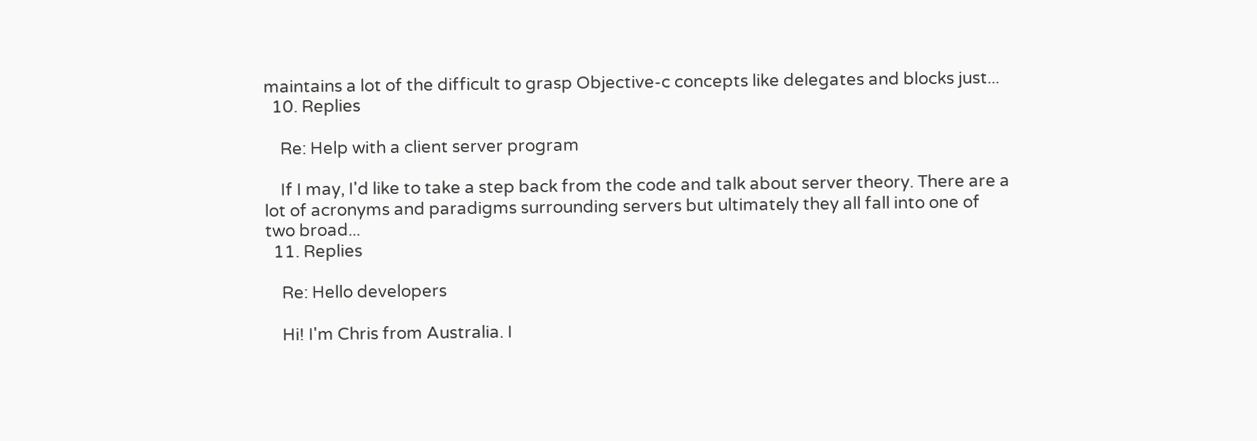maintains a lot of the difficult to grasp Objective-c concepts like delegates and blocks just...
  10. Replies

    Re: Help with a client server program

    If I may, I'd like to take a step back from the code and talk about server theory. There are a lot of acronyms and paradigms surrounding servers but ultimately they all fall into one of two broad...
  11. Replies

    Re: Hello developers

    Hi! I'm Chris from Australia. I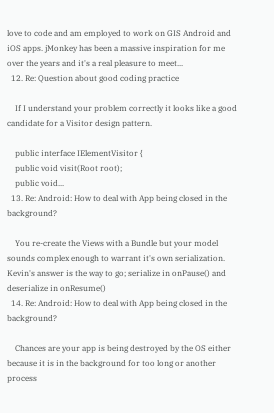love to code and am employed to work on GIS Android and iOS apps. jMonkey has been a massive inspiration for me over the years and it's a real pleasure to meet...
  12. Re: Question about good coding practice

    If I understand your problem correctly it looks like a good candidate for a Visitor design pattern.

    public interface IElementVisitor {
    public void visit(Root root);
    public void...
  13. Re: Android: How to deal with App being closed in the background?

    You re-create the Views with a Bundle but your model sounds complex enough to warrant it's own serialization. Kevin's answer is the way to go; serialize in onPause() and deserialize in onResume()
  14. Re: Android: How to deal with App being closed in the background?

    Chances are your app is being destroyed by the OS either because it is in the background for too long or another process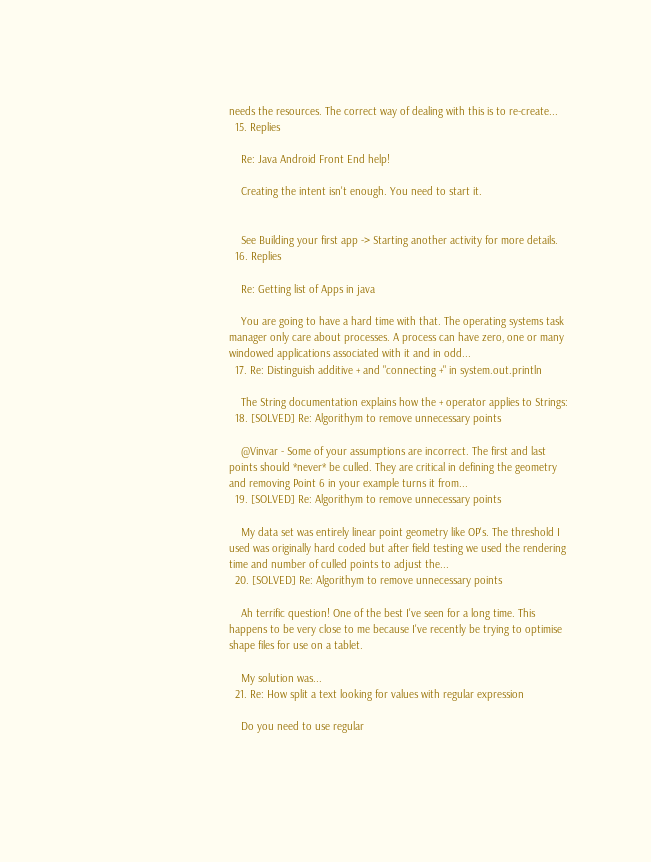needs the resources. The correct way of dealing with this is to re-create...
  15. Replies

    Re: Java Android Front End help!

    Creating the intent isn't enough. You need to start it.


    See Building your first app -> Starting another activity for more details.
  16. Replies

    Re: Getting list of Apps in java

    You are going to have a hard time with that. The operating systems task manager only care about processes. A process can have zero, one or many windowed applications associated with it and in odd...
  17. Re: Distinguish additive + and "connecting +" in system.out.println

    The String documentation explains how the + operator applies to Strings:
  18. [SOLVED] Re: Algorithym to remove unnecessary points

    @Vinvar - Some of your assumptions are incorrect. The first and last points should *never* be culled. They are critical in defining the geometry and removing Point 6 in your example turns it from...
  19. [SOLVED] Re: Algorithym to remove unnecessary points

    My data set was entirely linear point geometry like OP's. The threshold I used was originally hard coded but after field testing we used the rendering time and number of culled points to adjust the...
  20. [SOLVED] Re: Algorithym to remove unnecessary points

    Ah terrific question! One of the best I've seen for a long time. This happens to be very close to me because I've recently be trying to optimise shape files for use on a tablet.

    My solution was...
  21. Re: How split a text looking for values with regular expression

    Do you need to use regular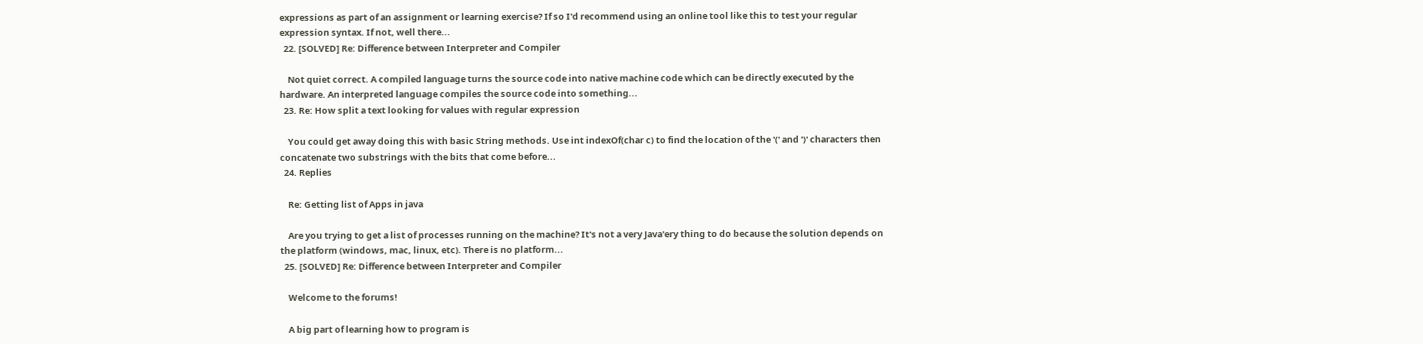expressions as part of an assignment or learning exercise? If so I'd recommend using an online tool like this to test your regular expression syntax. If not, well there...
  22. [SOLVED] Re: Difference between Interpreter and Compiler

    Not quiet correct. A compiled language turns the source code into native machine code which can be directly executed by the hardware. An interpreted language compiles the source code into something...
  23. Re: How split a text looking for values with regular expression

    You could get away doing this with basic String methods. Use int indexOf(char c) to find the location of the '(' and ')' characters then concatenate two substrings with the bits that come before...
  24. Replies

    Re: Getting list of Apps in java

    Are you trying to get a list of processes running on the machine? It's not a very Java'ery thing to do because the solution depends on the platform (windows, mac, linux, etc). There is no platform...
  25. [SOLVED] Re: Difference between Interpreter and Compiler

    Welcome to the forums!

    A big part of learning how to program is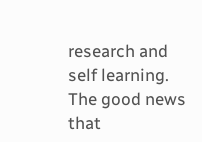research and self learning. The good news that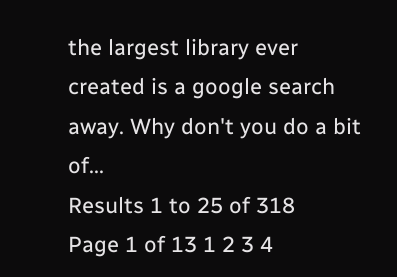the largest library ever created is a google search away. Why don't you do a bit of...
Results 1 to 25 of 318
Page 1 of 13 1 2 3 4